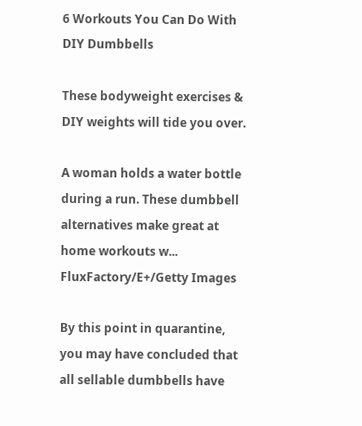6 Workouts You Can Do With DIY Dumbbells

These bodyweight exercises & DIY weights will tide you over.

A woman holds a water bottle during a run. These dumbbell alternatives make great at home workouts w...
FluxFactory/E+/Getty Images

By this point in quarantine, you may have concluded that all sellable dumbbells have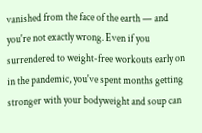vanished from the face of the earth — and you're not exactly wrong. Even if you surrendered to weight-free workouts early on in the pandemic, you've spent months getting stronger with your bodyweight and soup can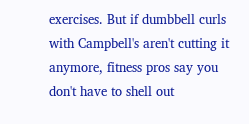exercises. But if dumbbell curls with Campbell's aren't cutting it anymore, fitness pros say you don't have to shell out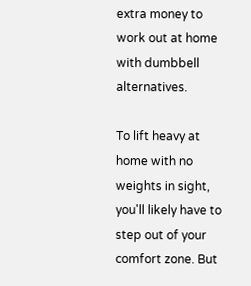extra money to work out at home with dumbbell alternatives.

To lift heavy at home with no weights in sight, you'll likely have to step out of your comfort zone. But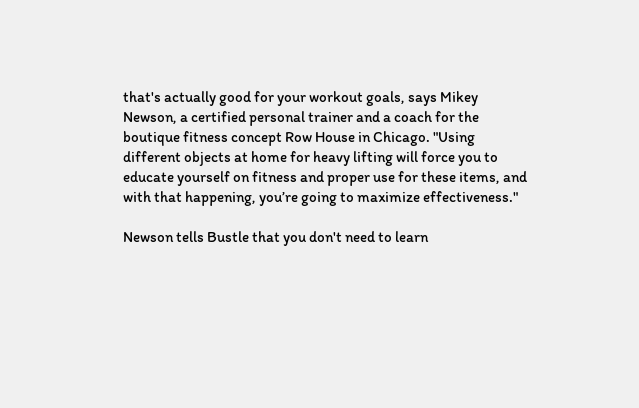that's actually good for your workout goals, says Mikey Newson, a certified personal trainer and a coach for the boutique fitness concept Row House in Chicago. "Using different objects at home for heavy lifting will force you to educate yourself on fitness and proper use for these items, and with that happening, you’re going to maximize effectiveness."

Newson tells Bustle that you don't need to learn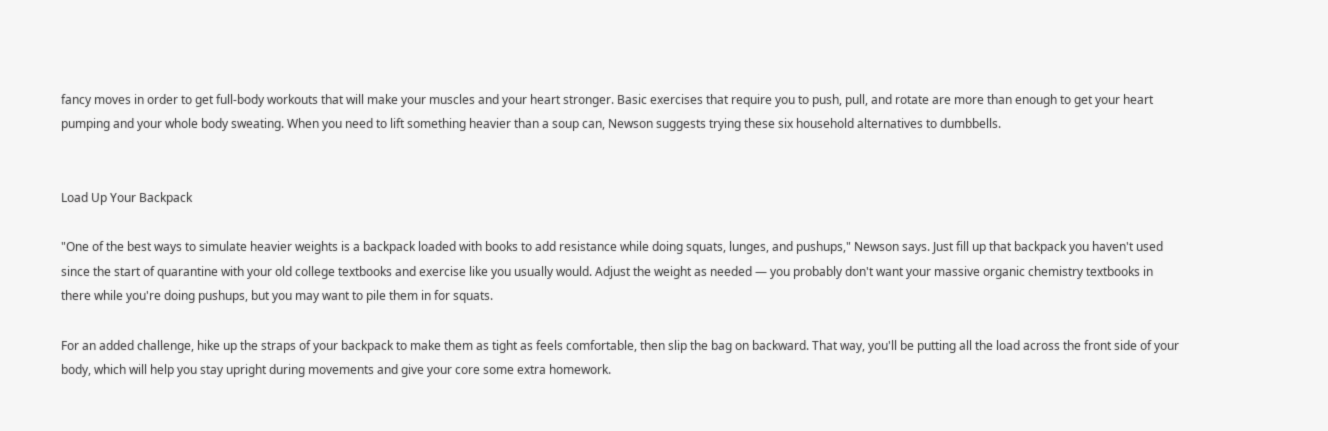fancy moves in order to get full-body workouts that will make your muscles and your heart stronger. Basic exercises that require you to push, pull, and rotate are more than enough to get your heart pumping and your whole body sweating. When you need to lift something heavier than a soup can, Newson suggests trying these six household alternatives to dumbbells.


Load Up Your Backpack

"One of the best ways to simulate heavier weights is a backpack loaded with books to add resistance while doing squats, lunges, and pushups," Newson says. Just fill up that backpack you haven't used since the start of quarantine with your old college textbooks and exercise like you usually would. Adjust the weight as needed — you probably don't want your massive organic chemistry textbooks in there while you're doing pushups, but you may want to pile them in for squats.

For an added challenge, hike up the straps of your backpack to make them as tight as feels comfortable, then slip the bag on backward. That way, you'll be putting all the load across the front side of your body, which will help you stay upright during movements and give your core some extra homework.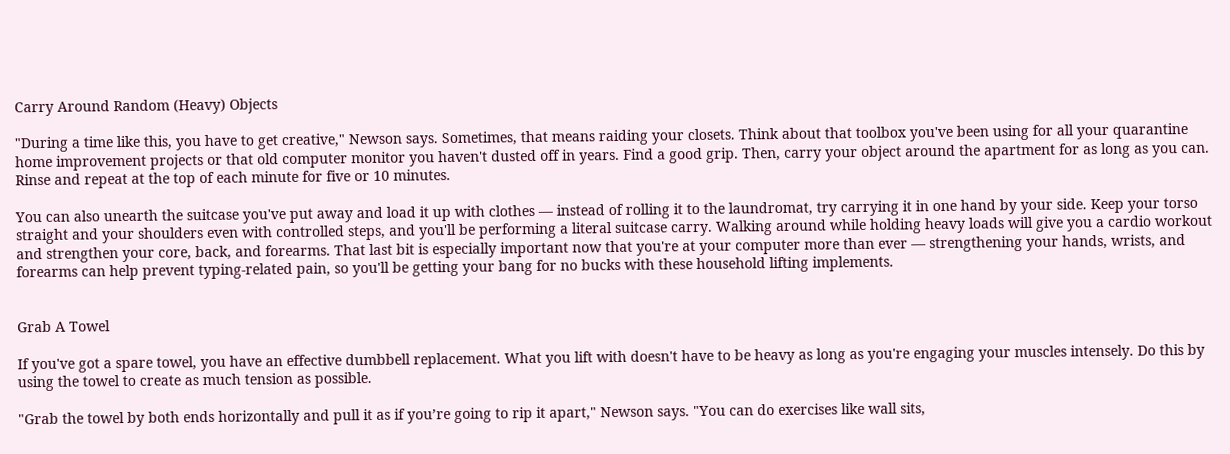Carry Around Random (Heavy) Objects

"During a time like this, you have to get creative," Newson says. Sometimes, that means raiding your closets. Think about that toolbox you've been using for all your quarantine home improvement projects or that old computer monitor you haven't dusted off in years. Find a good grip. Then, carry your object around the apartment for as long as you can. Rinse and repeat at the top of each minute for five or 10 minutes.

You can also unearth the suitcase you've put away and load it up with clothes — instead of rolling it to the laundromat, try carrying it in one hand by your side. Keep your torso straight and your shoulders even with controlled steps, and you'll be performing a literal suitcase carry. Walking around while holding heavy loads will give you a cardio workout and strengthen your core, back, and forearms. That last bit is especially important now that you're at your computer more than ever — strengthening your hands, wrists, and forearms can help prevent typing-related pain, so you'll be getting your bang for no bucks with these household lifting implements.


Grab A Towel

If you've got a spare towel, you have an effective dumbbell replacement. What you lift with doesn't have to be heavy as long as you're engaging your muscles intensely. Do this by using the towel to create as much tension as possible.

"Grab the towel by both ends horizontally and pull it as if you’re going to rip it apart," Newson says. "You can do exercises like wall sits,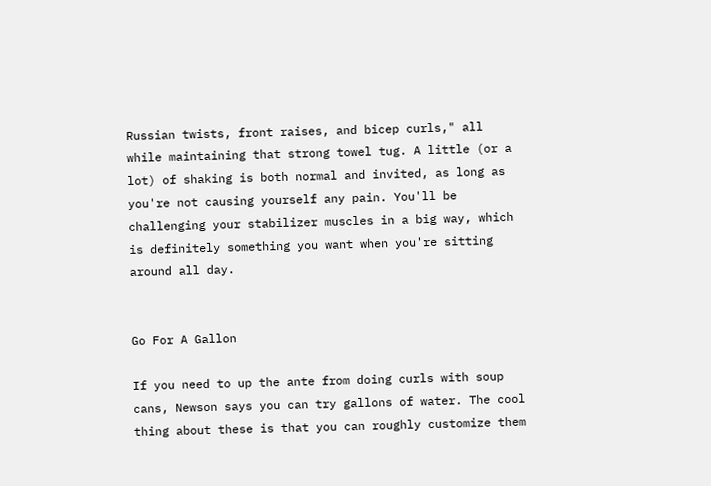Russian twists, front raises, and bicep curls," all while maintaining that strong towel tug. A little (or a lot) of shaking is both normal and invited, as long as you're not causing yourself any pain. You'll be challenging your stabilizer muscles in a big way, which is definitely something you want when you're sitting around all day.


Go For A Gallon

If you need to up the ante from doing curls with soup cans, Newson says you can try gallons of water. The cool thing about these is that you can roughly customize them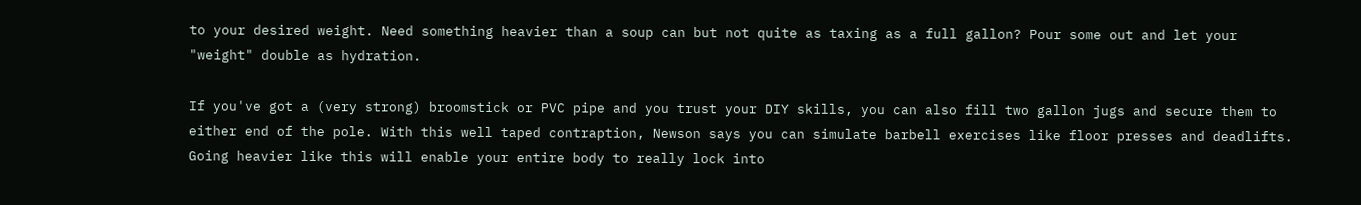to your desired weight. Need something heavier than a soup can but not quite as taxing as a full gallon? Pour some out and let your "weight" double as hydration.

If you've got a (very strong) broomstick or PVC pipe and you trust your DIY skills, you can also fill two gallon jugs and secure them to either end of the pole. With this well taped contraption, Newson says you can simulate barbell exercises like floor presses and deadlifts. Going heavier like this will enable your entire body to really lock into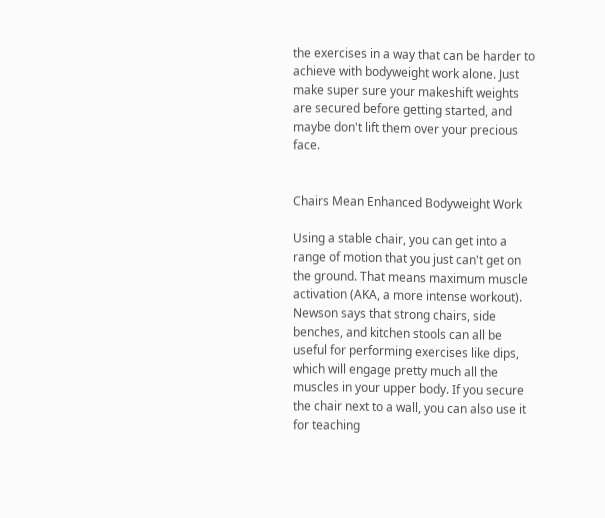the exercises in a way that can be harder to achieve with bodyweight work alone. Just make super sure your makeshift weights are secured before getting started, and maybe don't lift them over your precious face.


Chairs Mean Enhanced Bodyweight Work

Using a stable chair, you can get into a range of motion that you just can't get on the ground. That means maximum muscle activation (AKA, a more intense workout). Newson says that strong chairs, side benches, and kitchen stools can all be useful for performing exercises like dips, which will engage pretty much all the muscles in your upper body. If you secure the chair next to a wall, you can also use it for teaching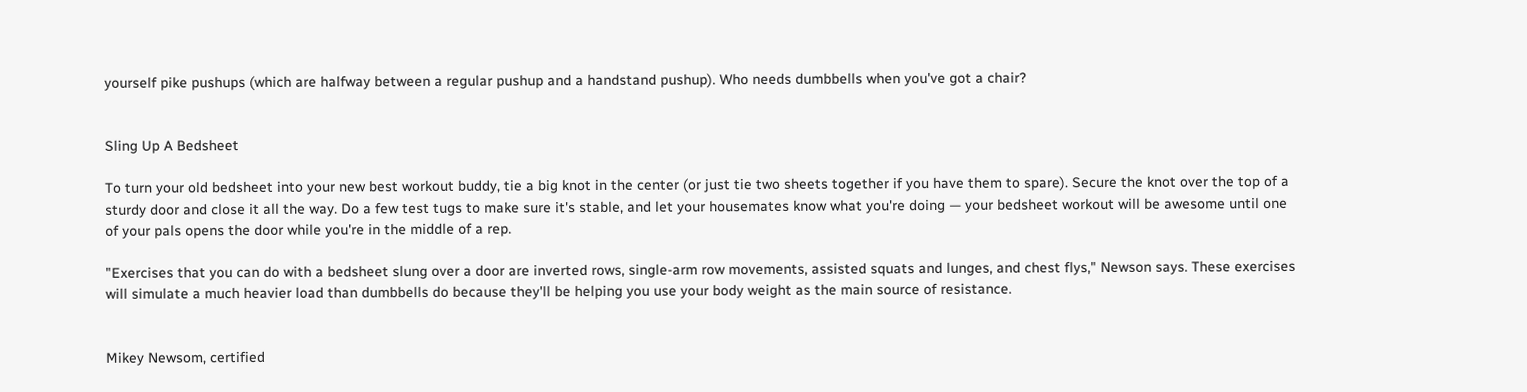yourself pike pushups (which are halfway between a regular pushup and a handstand pushup). Who needs dumbbells when you've got a chair?


Sling Up A Bedsheet

To turn your old bedsheet into your new best workout buddy, tie a big knot in the center (or just tie two sheets together if you have them to spare). Secure the knot over the top of a sturdy door and close it all the way. Do a few test tugs to make sure it's stable, and let your housemates know what you're doing — your bedsheet workout will be awesome until one of your pals opens the door while you're in the middle of a rep.

"Exercises that you can do with a bedsheet slung over a door are inverted rows, single-arm row movements, assisted squats and lunges, and chest flys," Newson says. These exercises will simulate a much heavier load than dumbbells do because they'll be helping you use your body weight as the main source of resistance.


Mikey Newsom, certified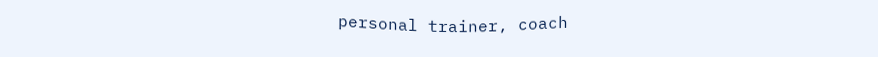personal trainer, coach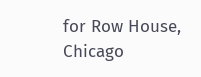for Row House, Chicago